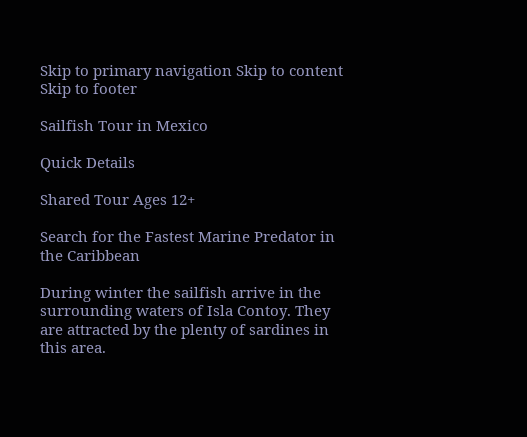Skip to primary navigation Skip to content Skip to footer

Sailfish Tour in Mexico

Quick Details

Shared Tour Ages 12+

Search for the Fastest Marine Predator in the Caribbean

During winter the sailfish arrive in the surrounding waters of Isla Contoy. They are attracted by the plenty of sardines in this area.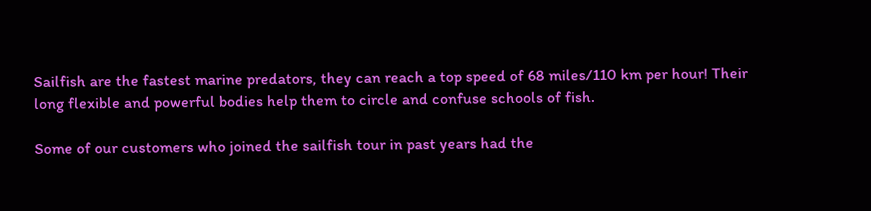Sailfish are the fastest marine predators, they can reach a top speed of 68 miles/110 km per hour! Their long flexible and powerful bodies help them to circle and confuse schools of fish.

Some of our customers who joined the sailfish tour in past years had the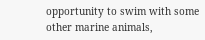opportunity to swim with some other marine animals,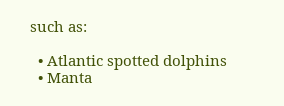such as:

  • Atlantic spotted dolphins
  • Manta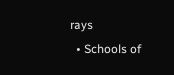rays
  • Schools of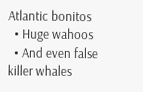Atlantic bonitos
  • Huge wahoos
  • And even false killer whales